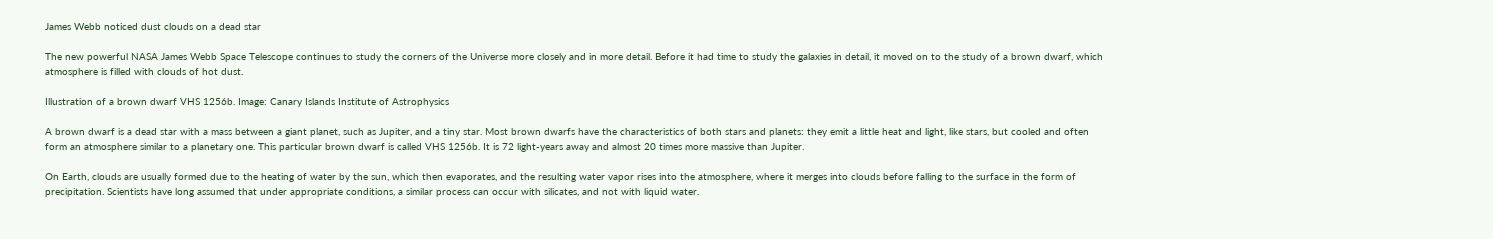James Webb noticed dust clouds on a dead star

The new powerful NASA James Webb Space Telescope continues to study the corners of the Universe more closely and in more detail. Before it had time to study the galaxies in detail, it moved on to the study of a brown dwarf, which atmosphere is filled with clouds of hot dust.

Illustration of a brown dwarf VHS 1256b. Image: Canary Islands Institute of Astrophysics

A brown dwarf is a dead star with a mass between a giant planet, such as Jupiter, and a tiny star. Most brown dwarfs have the characteristics of both stars and planets: they emit a little heat and light, like stars, but cooled and often form an atmosphere similar to a planetary one. This particular brown dwarf is called VHS 1256b. It is 72 light-years away and almost 20 times more massive than Jupiter.

On Earth, clouds are usually formed due to the heating of water by the sun, which then evaporates, and the resulting water vapor rises into the atmosphere, where it merges into clouds before falling to the surface in the form of precipitation. Scientists have long assumed that under appropriate conditions, a similar process can occur with silicates, and not with liquid water.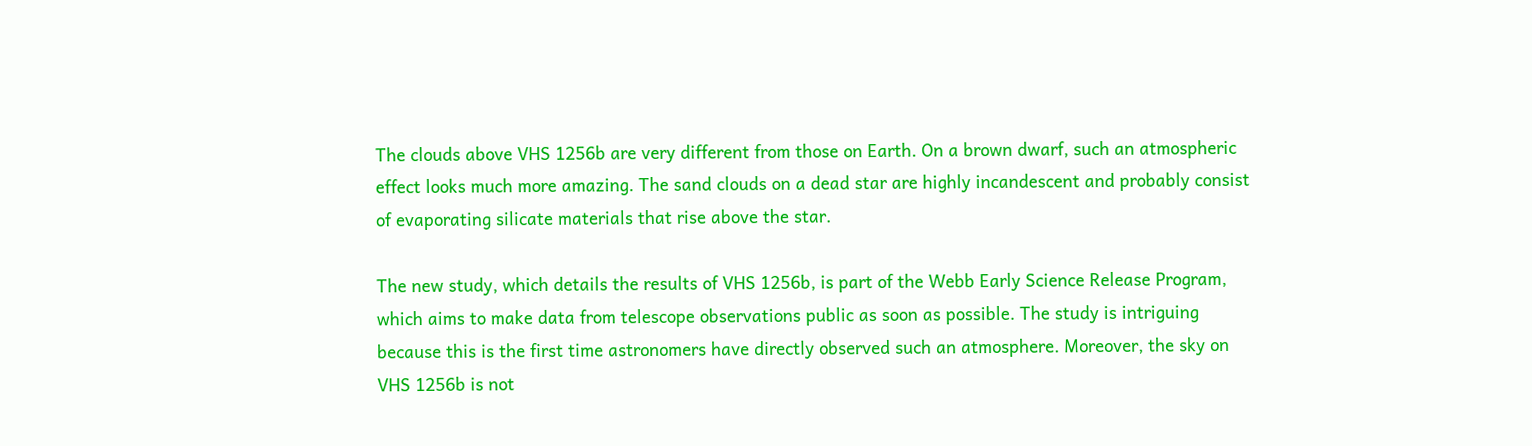The clouds above VHS 1256b are very different from those on Earth. On a brown dwarf, such an atmospheric effect looks much more amazing. The sand clouds on a dead star are highly incandescent and probably consist of evaporating silicate materials that rise above the star.

The new study, which details the results of VHS 1256b, is part of the Webb Early Science Release Program, which aims to make data from telescope observations public as soon as possible. The study is intriguing because this is the first time astronomers have directly observed such an atmosphere. Moreover, the sky on VHS 1256b is not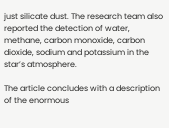just silicate dust. The research team also reported the detection of water, methane, carbon monoxide, carbon dioxide, sodium and potassium in the star’s atmosphere.

The article concludes with a description of the enormous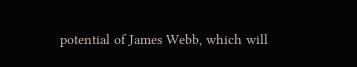potential of James Webb, which will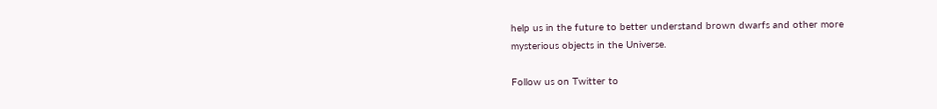help us in the future to better understand brown dwarfs and other more mysterious objects in the Universe.

Follow us on Twitter to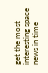get the most interesting space news in time